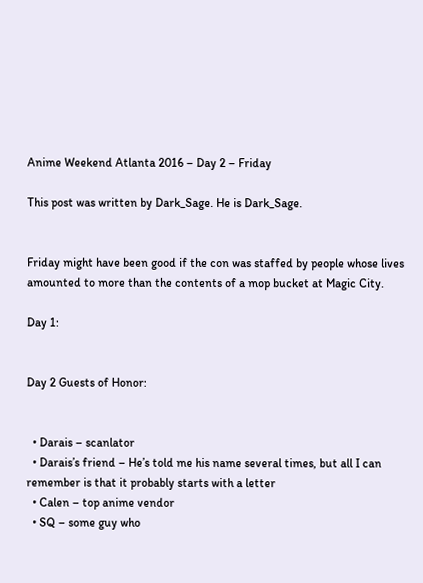Anime Weekend Atlanta 2016 – Day 2 – Friday

This post was written by Dark_Sage. He is Dark_Sage.


Friday might have been good if the con was staffed by people whose lives amounted to more than the contents of a mop bucket at Magic City.

Day 1:


Day 2 Guests of Honor:


  • Darais – scanlator
  • Darais’s friend – He’s told me his name several times, but all I can remember is that it probably starts with a letter
  • Calen – top anime vendor
  • SQ – some guy who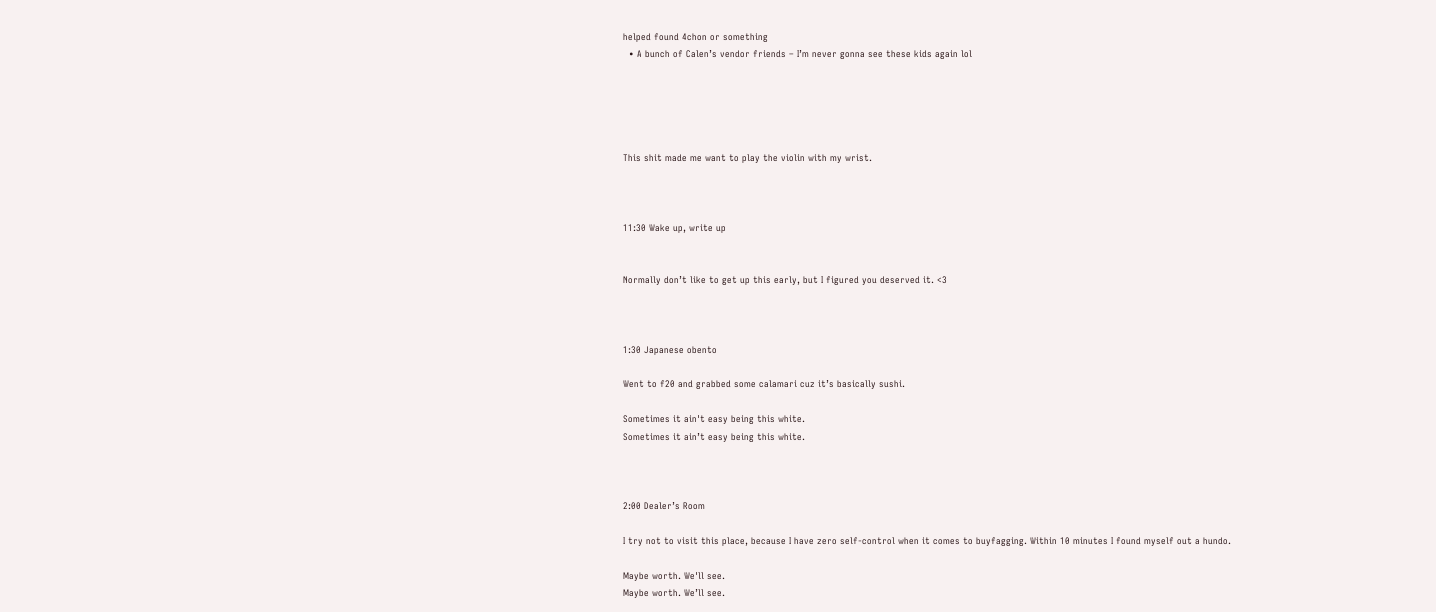helped found 4chon or something
  • A bunch of Calen’s vendor friends – I’m never gonna see these kids again lol





This shit made me want to play the violin with my wrist.



11:30 Wake up, write up


Normally don’t like to get up this early, but I figured you deserved it. <3



1:30 Japanese obento

Went to f20 and grabbed some calamari cuz it’s basically sushi.

Sometimes it ain't easy being this white.
Sometimes it ain’t easy being this white.



2:00 Dealer’s Room

I try not to visit this place, because I have zero self-control when it comes to buyfagging. Within 10 minutes I found myself out a hundo.

Maybe worth. We'll see.
Maybe worth. We’ll see.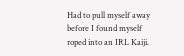Had to pull myself away before I found myself roped into an IRL Kaiji.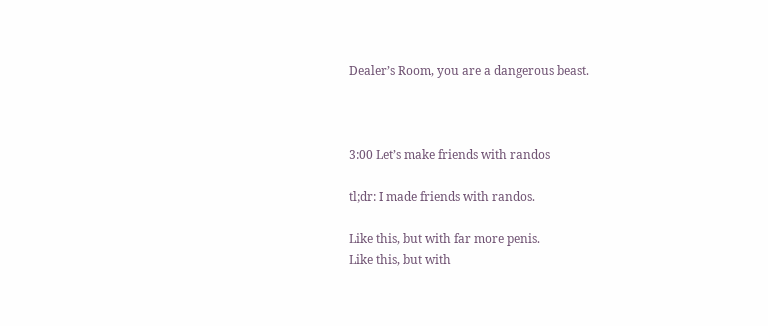Dealer’s Room, you are a dangerous beast.



3:00 Let’s make friends with randos

tl;dr: I made friends with randos.

Like this, but with far more penis.
Like this, but with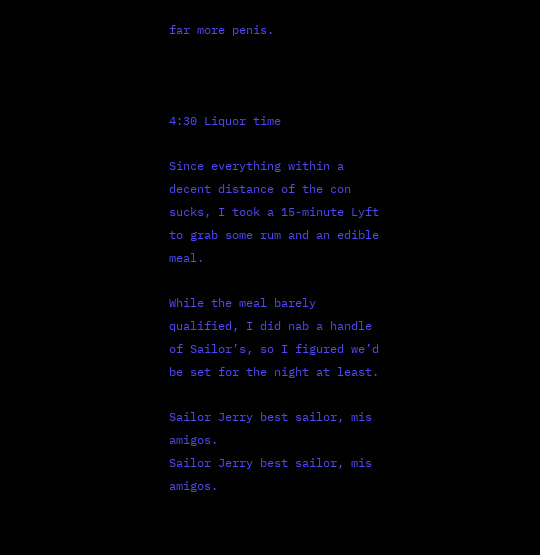far more penis.



4:30 Liquor time

Since everything within a decent distance of the con sucks, I took a 15-minute Lyft to grab some rum and an edible meal.

While the meal barely qualified, I did nab a handle of Sailor’s, so I figured we’d be set for the night at least.

Sailor Jerry best sailor, mis amigos.
Sailor Jerry best sailor, mis amigos.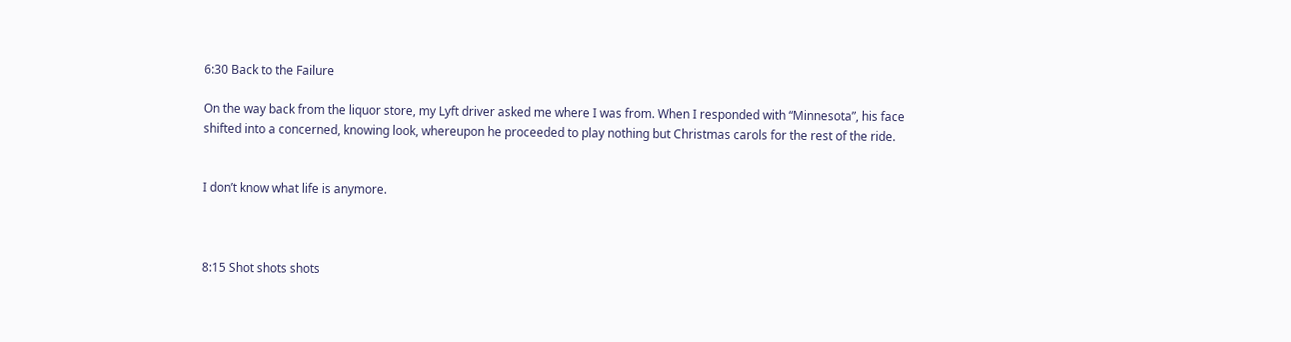6:30 Back to the Failure

On the way back from the liquor store, my Lyft driver asked me where I was from. When I responded with “Minnesota”, his face shifted into a concerned, knowing look, whereupon he proceeded to play nothing but Christmas carols for the rest of the ride.


I don’t know what life is anymore.



8:15 Shot shots shots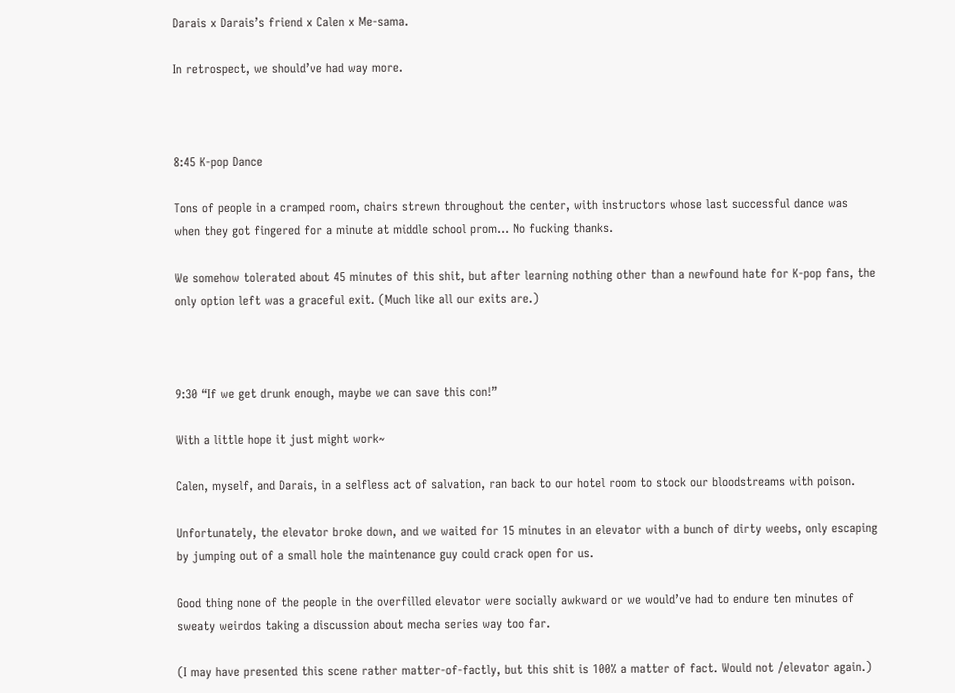Darais x Darais’s friend x Calen x Me-sama.

In retrospect, we should’ve had way more.



8:45 K-pop Dance

Tons of people in a cramped room, chairs strewn throughout the center, with instructors whose last successful dance was when they got fingered for a minute at middle school prom… No fucking thanks.

We somehow tolerated about 45 minutes of this shit, but after learning nothing other than a newfound hate for K-pop fans, the only option left was a graceful exit. (Much like all our exits are.)



9:30 “If we get drunk enough, maybe we can save this con!”

With a little hope it just might work~

Calen, myself, and Darais, in a selfless act of salvation, ran back to our hotel room to stock our bloodstreams with poison.

Unfortunately, the elevator broke down, and we waited for 15 minutes in an elevator with a bunch of dirty weebs, only escaping by jumping out of a small hole the maintenance guy could crack open for us.

Good thing none of the people in the overfilled elevator were socially awkward or we would’ve had to endure ten minutes of sweaty weirdos taking a discussion about mecha series way too far.

(I may have presented this scene rather matter-of-factly, but this shit is 100% a matter of fact. Would not /elevator again.)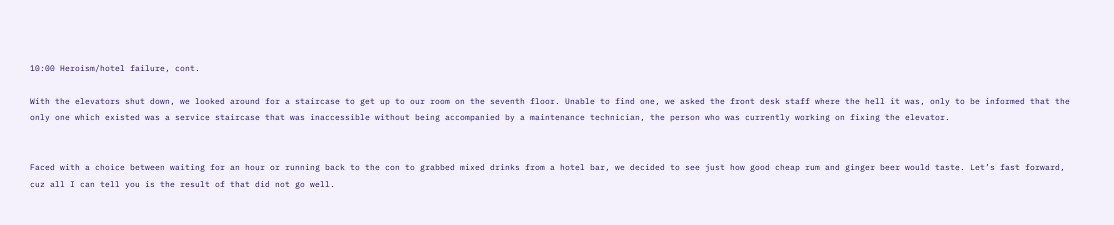10:00 Heroism/hotel failure, cont.

With the elevators shut down, we looked around for a staircase to get up to our room on the seventh floor. Unable to find one, we asked the front desk staff where the hell it was, only to be informed that the only one which existed was a service staircase that was inaccessible without being accompanied by a maintenance technician, the person who was currently working on fixing the elevator.


Faced with a choice between waiting for an hour or running back to the con to grabbed mixed drinks from a hotel bar, we decided to see just how good cheap rum and ginger beer would taste. Let’s fast forward, cuz all I can tell you is the result of that did not go well.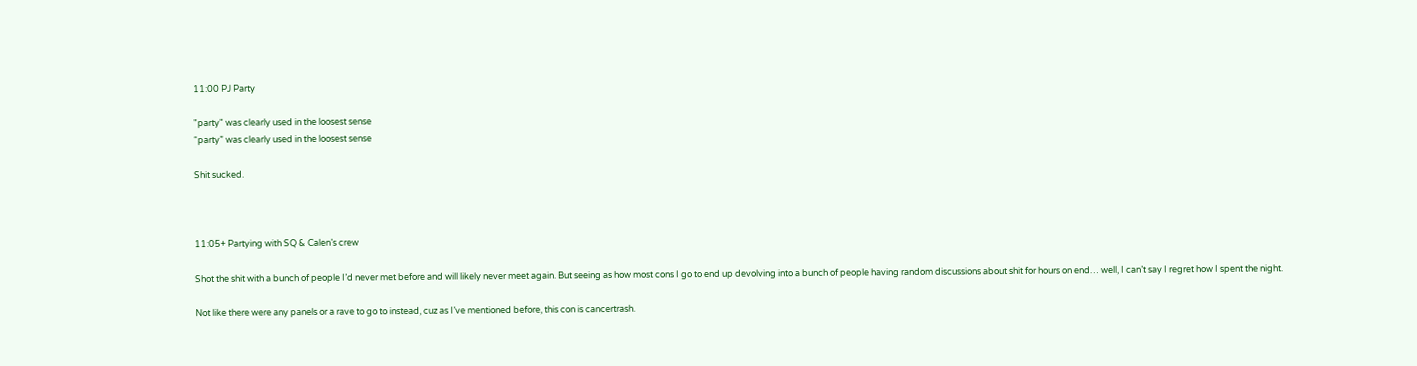11:00 PJ Party

"party" was clearly used in the loosest sense
“party” was clearly used in the loosest sense

Shit sucked.



11:05+ Partying with SQ & Calen’s crew

Shot the shit with a bunch of people I’d never met before and will likely never meet again. But seeing as how most cons I go to end up devolving into a bunch of people having random discussions about shit for hours on end… well, I can’t say I regret how I spent the night.

Not like there were any panels or a rave to go to instead, cuz as I’ve mentioned before, this con is cancertrash.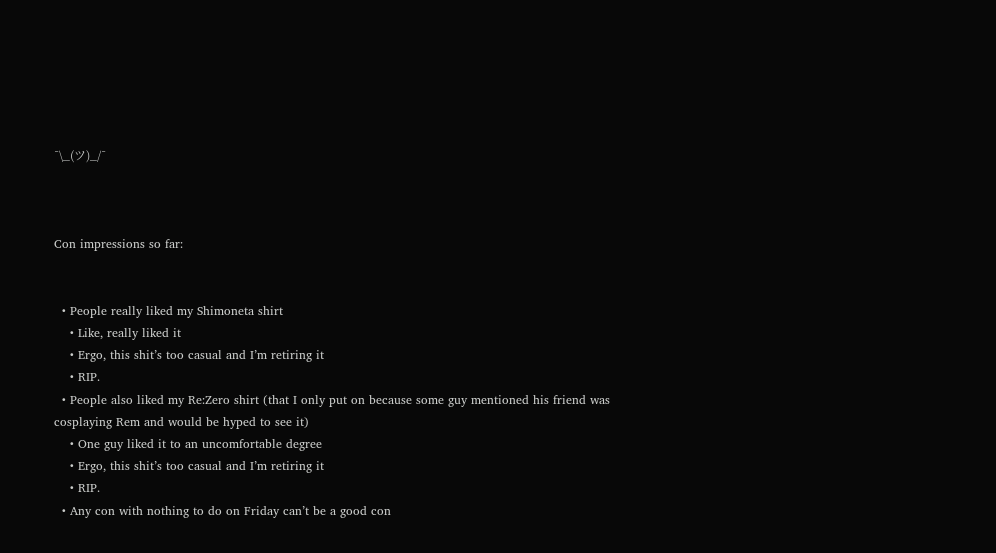¯\_(ツ)_/¯



Con impressions so far:


  • People really liked my Shimoneta shirt
    • Like, really liked it
    • Ergo, this shit’s too casual and I’m retiring it
    • RIP.
  • People also liked my Re:Zero shirt (that I only put on because some guy mentioned his friend was cosplaying Rem and would be hyped to see it)
    • One guy liked it to an uncomfortable degree
    • Ergo, this shit’s too casual and I’m retiring it
    • RIP.
  • Any con with nothing to do on Friday can’t be a good con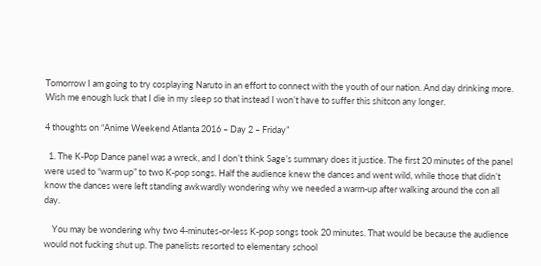Tomorrow I am going to try cosplaying Naruto in an effort to connect with the youth of our nation. And day drinking more. Wish me enough luck that I die in my sleep so that instead I won’t have to suffer this shitcon any longer.

4 thoughts on “Anime Weekend Atlanta 2016 – Day 2 – Friday”

  1. The K-Pop Dance panel was a wreck, and I don’t think Sage’s summary does it justice. The first 20 minutes of the panel were used to “warm up” to two K-pop songs. Half the audience knew the dances and went wild, while those that didn’t know the dances were left standing awkwardly wondering why we needed a warm-up after walking around the con all day.

    You may be wondering why two 4-minutes-or-less K-pop songs took 20 minutes. That would be because the audience would not fucking shut up. The panelists resorted to elementary school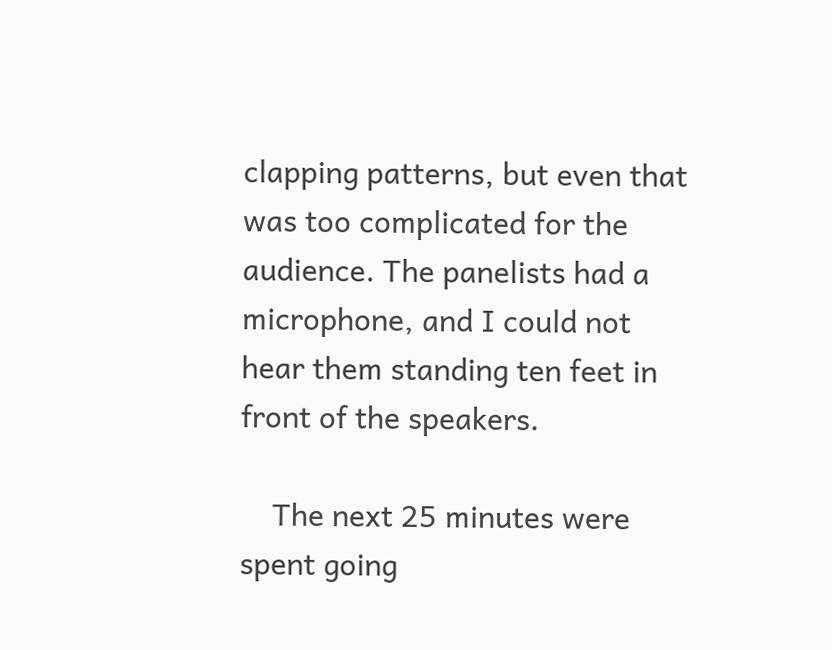clapping patterns, but even that was too complicated for the audience. The panelists had a microphone, and I could not hear them standing ten feet in front of the speakers.

    The next 25 minutes were spent going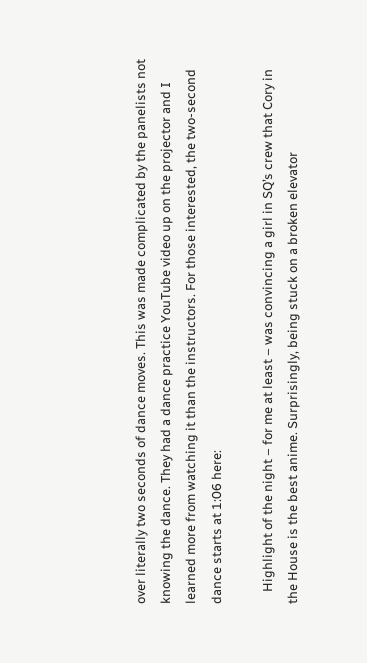over literally two seconds of dance moves. This was made complicated by the panelists not knowing the dance. They had a dance practice YouTube video up on the projector and I learned more from watching it than the instructors. For those interested, the two-second dance starts at 1:06 here:

    Highlight of the night – for me at least – was convincing a girl in SQ’s crew that Cory in the House is the best anime. Surprisingly, being stuck on a broken elevator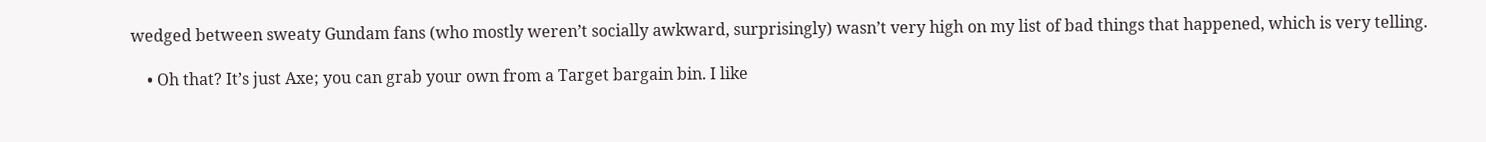wedged between sweaty Gundam fans (who mostly weren’t socially awkward, surprisingly) wasn’t very high on my list of bad things that happened, which is very telling.

    • Oh that? It’s just Axe; you can grab your own from a Target bargain bin. I like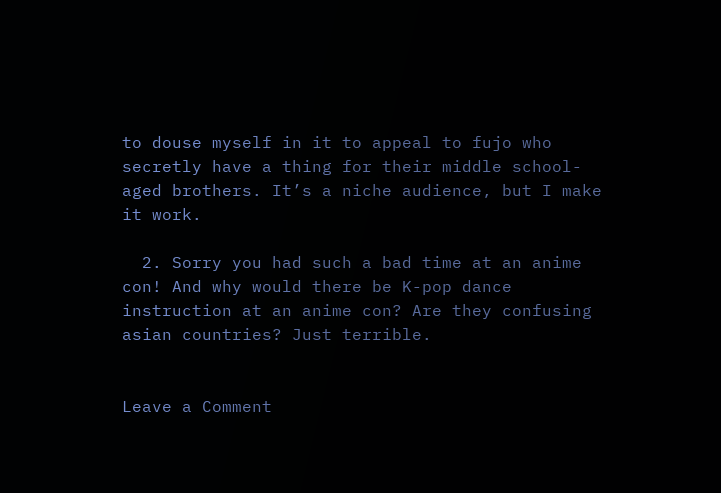to douse myself in it to appeal to fujo who secretly have a thing for their middle school-aged brothers. It’s a niche audience, but I make it work.

  2. Sorry you had such a bad time at an anime con! And why would there be K-pop dance instruction at an anime con? Are they confusing asian countries? Just terrible.


Leave a Comment